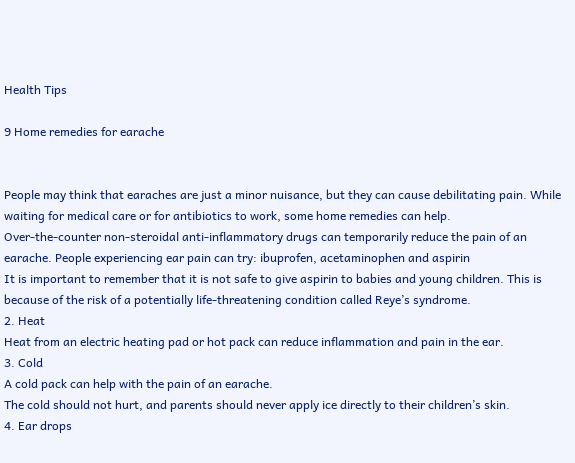Health Tips

9 Home remedies for earache


People may think that earaches are just a minor nuisance, but they can cause debilitating pain. While waiting for medical care or for antibiotics to work, some home remedies can help.
Over-the-counter non-steroidal anti-inflammatory drugs can temporarily reduce the pain of an earache. People experiencing ear pain can try: ibuprofen, acetaminophen and aspirin
It is important to remember that it is not safe to give aspirin to babies and young children. This is because of the risk of a potentially life-threatening condition called Reye’s syndrome.
2. Heat
Heat from an electric heating pad or hot pack can reduce inflammation and pain in the ear.
3. Cold
A cold pack can help with the pain of an earache.
The cold should not hurt, and parents should never apply ice directly to their children’s skin.
4. Ear drops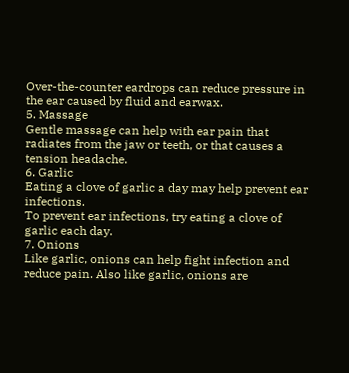Over-the-counter eardrops can reduce pressure in the ear caused by fluid and earwax.
5. Massage
Gentle massage can help with ear pain that radiates from the jaw or teeth, or that causes a tension headache.
6. Garlic
Eating a clove of garlic a day may help prevent ear infections.
To prevent ear infections, try eating a clove of garlic each day.
7. Onions
Like garlic, onions can help fight infection and reduce pain. Also like garlic, onions are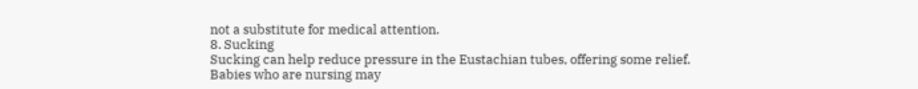not a substitute for medical attention.
8. Sucking
Sucking can help reduce pressure in the Eustachian tubes, offering some relief.
Babies who are nursing may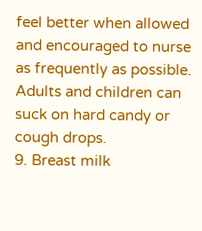feel better when allowed and encouraged to nurse as frequently as possible. Adults and children can suck on hard candy or cough drops.
9. Breast milk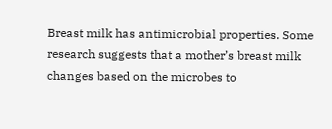Breast milk has antimicrobial properties. Some research suggests that a mother’s breast milk changes based on the microbes to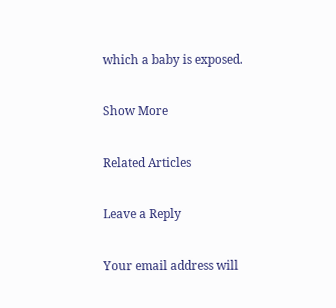which a baby is exposed.

Show More

Related Articles

Leave a Reply

Your email address will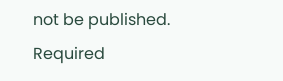not be published. Required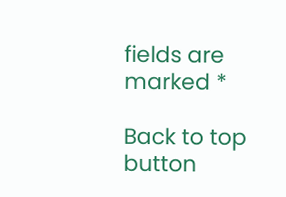fields are marked *

Back to top button